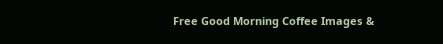Free Good Morning Coffee Images &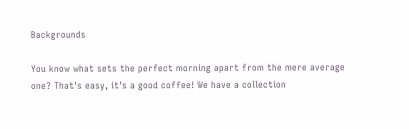Backgrounds

You know what sets the perfect morning apart from the mere average one? That's easy, it's a good coffee! We have a collection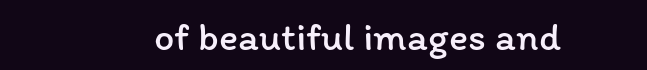of beautiful images and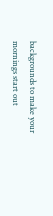backgrounds to make your mornings start out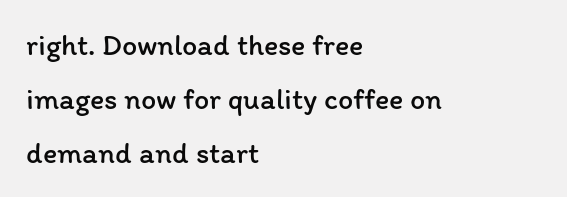right. Download these free images now for quality coffee on demand and start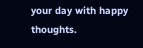your day with happy thoughts.